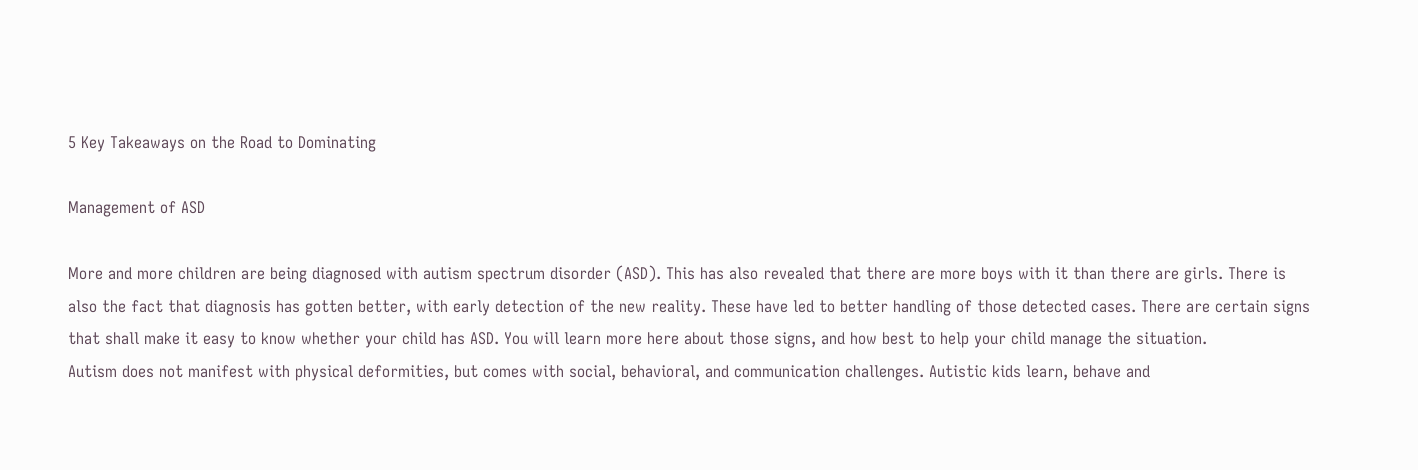5 Key Takeaways on the Road to Dominating

Management of ASD

More and more children are being diagnosed with autism spectrum disorder (ASD). This has also revealed that there are more boys with it than there are girls. There is also the fact that diagnosis has gotten better, with early detection of the new reality. These have led to better handling of those detected cases. There are certain signs that shall make it easy to know whether your child has ASD. You will learn more here about those signs, and how best to help your child manage the situation.
Autism does not manifest with physical deformities, but comes with social, behavioral, and communication challenges. Autistic kids learn, behave and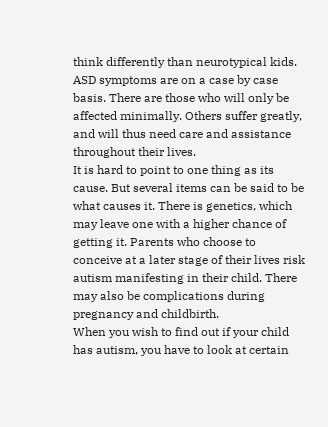think differently than neurotypical kids. ASD symptoms are on a case by case basis. There are those who will only be affected minimally. Others suffer greatly, and will thus need care and assistance throughout their lives.
It is hard to point to one thing as its cause. But several items can be said to be what causes it. There is genetics, which may leave one with a higher chance of getting it. Parents who choose to conceive at a later stage of their lives risk autism manifesting in their child. There may also be complications during pregnancy and childbirth.
When you wish to find out if your child has autism, you have to look at certain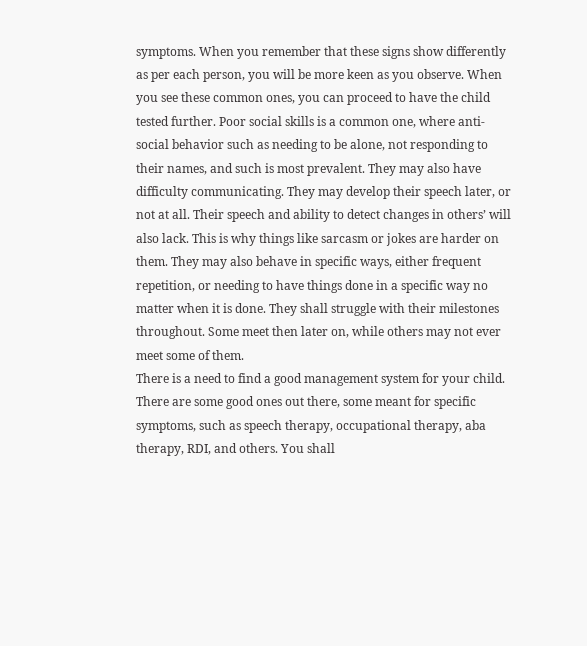symptoms. When you remember that these signs show differently as per each person, you will be more keen as you observe. When you see these common ones, you can proceed to have the child tested further. Poor social skills is a common one, where anti-social behavior such as needing to be alone, not responding to their names, and such is most prevalent. They may also have difficulty communicating. They may develop their speech later, or not at all. Their speech and ability to detect changes in others’ will also lack. This is why things like sarcasm or jokes are harder on them. They may also behave in specific ways, either frequent repetition, or needing to have things done in a specific way no matter when it is done. They shall struggle with their milestones throughout. Some meet then later on, while others may not ever meet some of them.
There is a need to find a good management system for your child. There are some good ones out there, some meant for specific symptoms, such as speech therapy, occupational therapy, aba therapy, RDI, and others. You shall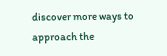discover more ways to approach the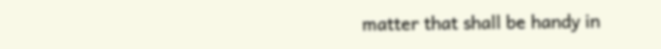matter that shall be handy in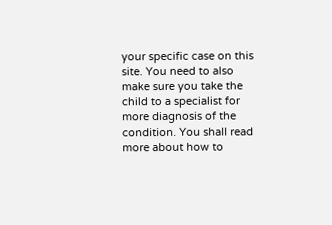your specific case on this site. You need to also make sure you take the child to a specialist for more diagnosis of the condition. You shall read more about how to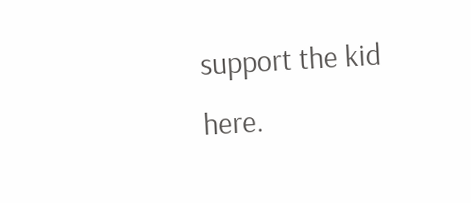support the kid here.